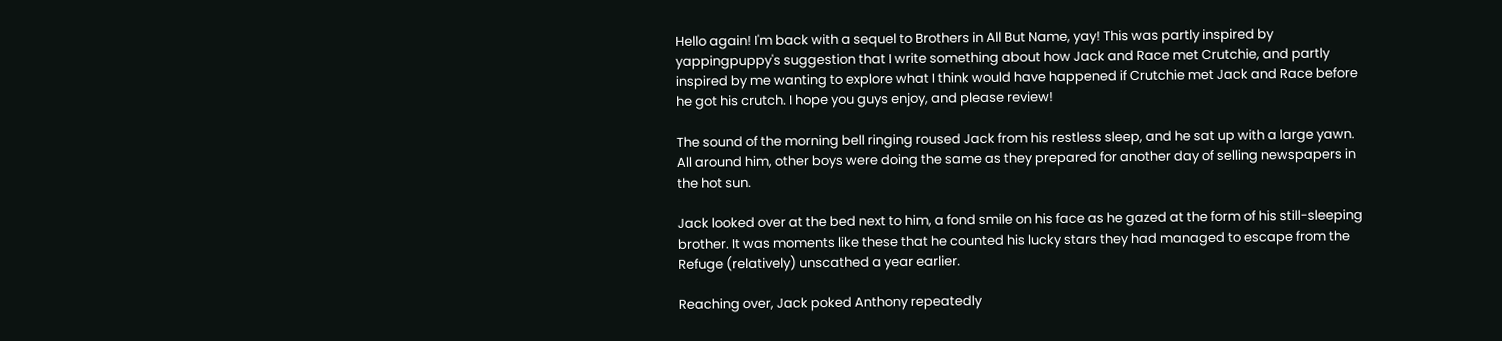Hello again! I'm back with a sequel to Brothers in All But Name, yay! This was partly inspired by yappingpuppy's suggestion that I write something about how Jack and Race met Crutchie, and partly inspired by me wanting to explore what I think would have happened if Crutchie met Jack and Race before he got his crutch. I hope you guys enjoy, and please review!

The sound of the morning bell ringing roused Jack from his restless sleep, and he sat up with a large yawn. All around him, other boys were doing the same as they prepared for another day of selling newspapers in the hot sun.

Jack looked over at the bed next to him, a fond smile on his face as he gazed at the form of his still-sleeping brother. It was moments like these that he counted his lucky stars they had managed to escape from the Refuge (relatively) unscathed a year earlier.

Reaching over, Jack poked Anthony repeatedly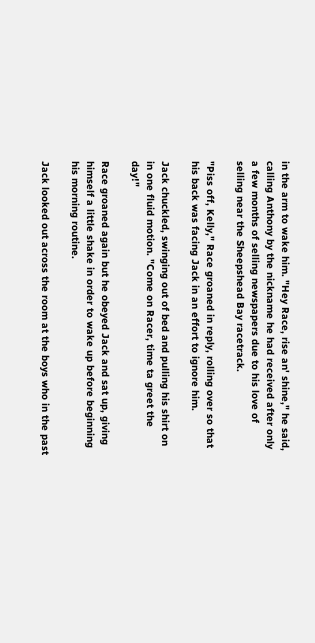in the arm to wake him. "Hey Race, rise an' shine," he said, calling Anthony by the nickname he had received after only a few months of selling newspapers due to his love of selling near the Sheepshead Bay racetrack.

"Piss off, Kelly," Race groaned in reply, rolling over so that his back was facing Jack in an effort to ignore him.

Jack chuckled, swinging out of bed and pulling his shirt on in one fluid motion. "Come on Racer, time ta greet the day!"

Race groaned again but he obeyed Jack and sat up, giving himself a little shake in order to wake up before beginning his morning routine.

Jack looked out across the room at the boys who in the past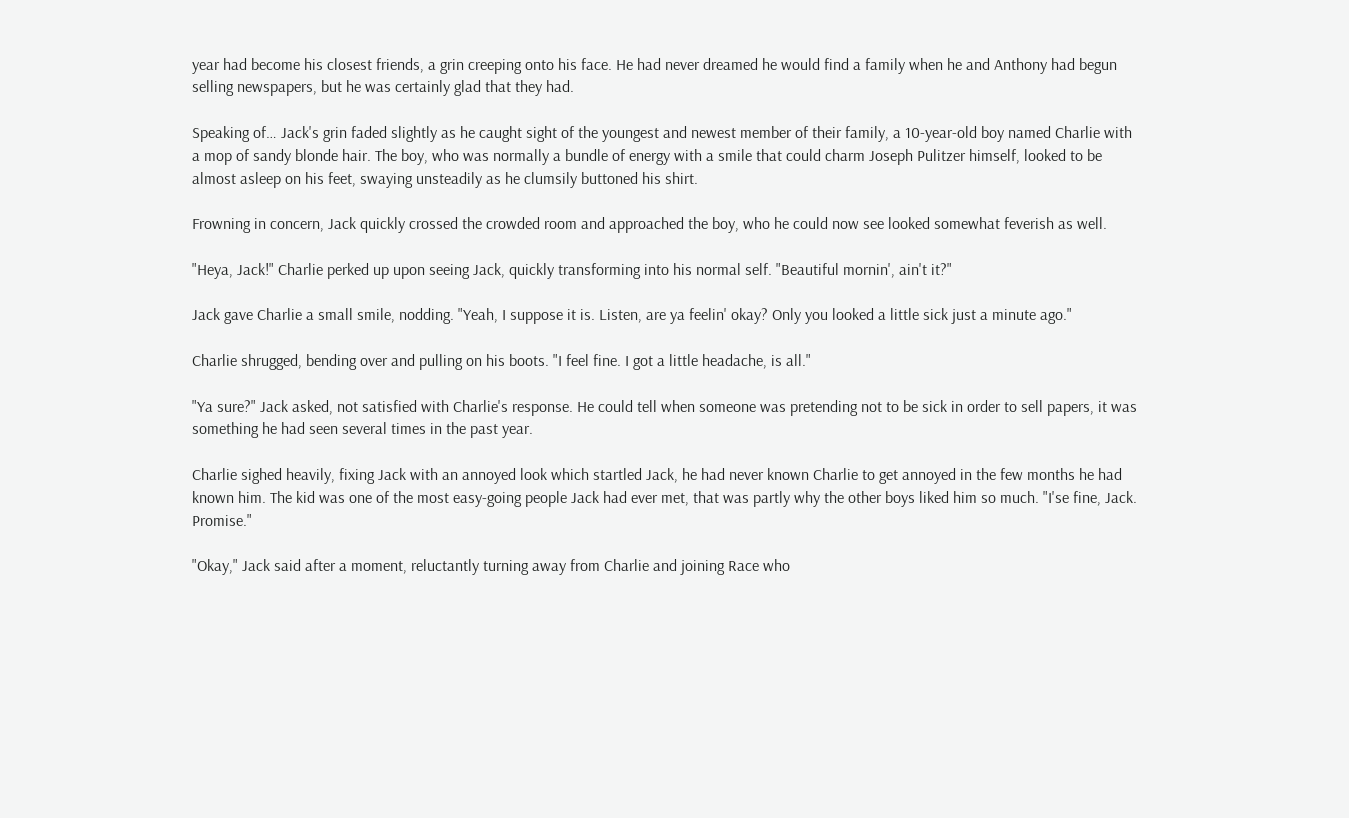year had become his closest friends, a grin creeping onto his face. He had never dreamed he would find a family when he and Anthony had begun selling newspapers, but he was certainly glad that they had.

Speaking of… Jack's grin faded slightly as he caught sight of the youngest and newest member of their family, a 10-year-old boy named Charlie with a mop of sandy blonde hair. The boy, who was normally a bundle of energy with a smile that could charm Joseph Pulitzer himself, looked to be almost asleep on his feet, swaying unsteadily as he clumsily buttoned his shirt.

Frowning in concern, Jack quickly crossed the crowded room and approached the boy, who he could now see looked somewhat feverish as well.

"Heya, Jack!" Charlie perked up upon seeing Jack, quickly transforming into his normal self. "Beautiful mornin', ain't it?"

Jack gave Charlie a small smile, nodding. "Yeah, I suppose it is. Listen, are ya feelin' okay? Only you looked a little sick just a minute ago."

Charlie shrugged, bending over and pulling on his boots. "I feel fine. I got a little headache, is all."

"Ya sure?" Jack asked, not satisfied with Charlie's response. He could tell when someone was pretending not to be sick in order to sell papers, it was something he had seen several times in the past year.

Charlie sighed heavily, fixing Jack with an annoyed look which startled Jack, he had never known Charlie to get annoyed in the few months he had known him. The kid was one of the most easy-going people Jack had ever met, that was partly why the other boys liked him so much. "I'se fine, Jack. Promise."

"Okay," Jack said after a moment, reluctantly turning away from Charlie and joining Race who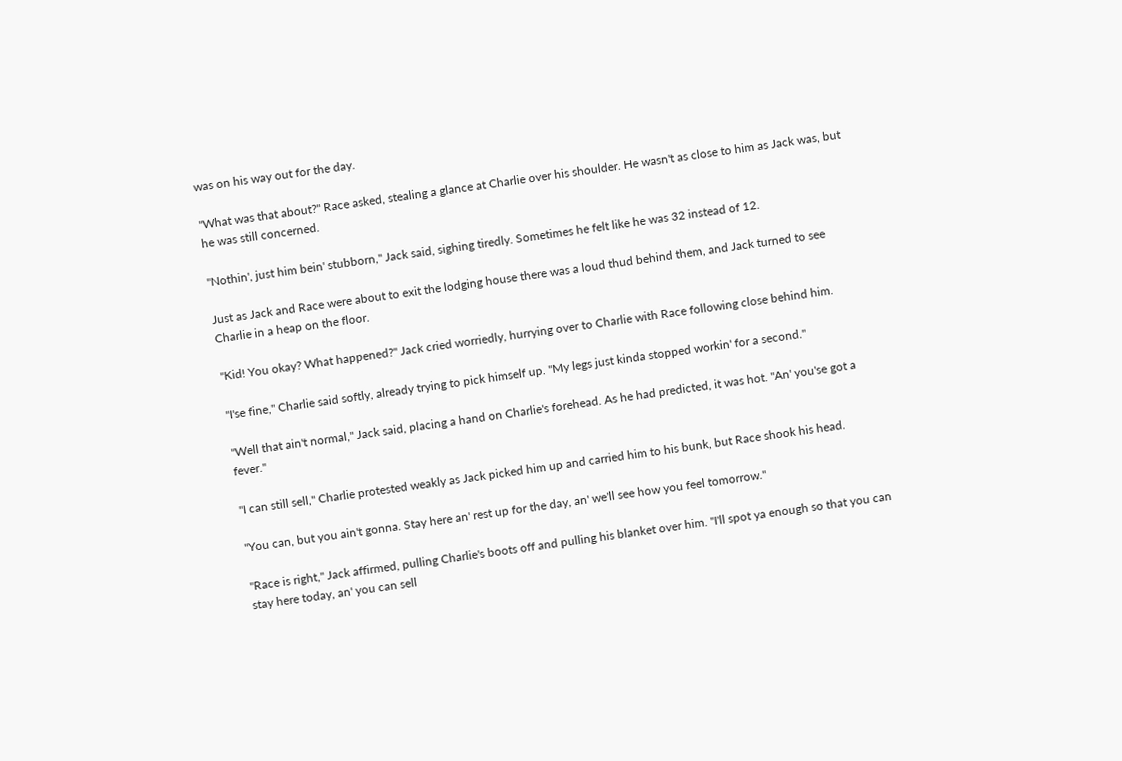was on his way out for the day.

"What was that about?" Race asked, stealing a glance at Charlie over his shoulder. He wasn't as close to him as Jack was, but he was still concerned.

"Nothin', just him bein' stubborn," Jack said, sighing tiredly. Sometimes he felt like he was 32 instead of 12.

Just as Jack and Race were about to exit the lodging house there was a loud thud behind them, and Jack turned to see Charlie in a heap on the floor.

"Kid! You okay? What happened?" Jack cried worriedly, hurrying over to Charlie with Race following close behind him.

"I'se fine," Charlie said softly, already trying to pick himself up. "My legs just kinda stopped workin' for a second."

"Well that ain't normal," Jack said, placing a hand on Charlie's forehead. As he had predicted, it was hot. "An' you'se got a fever."

"I can still sell," Charlie protested weakly as Jack picked him up and carried him to his bunk, but Race shook his head.

"You can, but you ain't gonna. Stay here an' rest up for the day, an' we'll see how you feel tomorrow."

"Race is right," Jack affirmed, pulling Charlie's boots off and pulling his blanket over him. "I'll spot ya enough so that you can stay here today, an' you can sell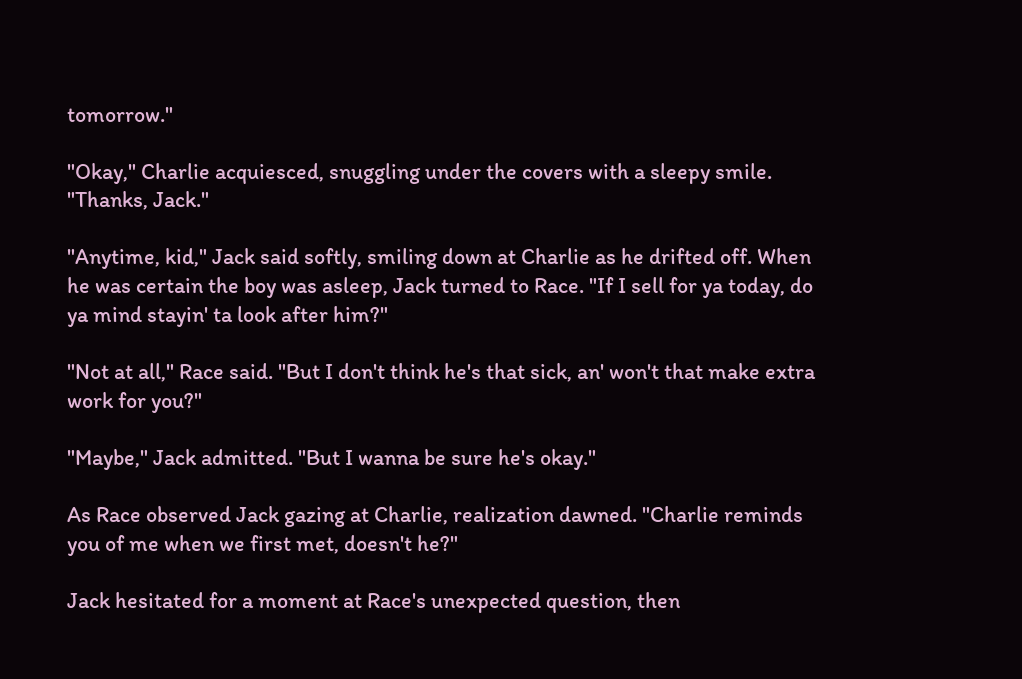tomorrow."

"Okay," Charlie acquiesced, snuggling under the covers with a sleepy smile. "Thanks, Jack."

"Anytime, kid," Jack said softly, smiling down at Charlie as he drifted off. When he was certain the boy was asleep, Jack turned to Race. "If I sell for ya today, do ya mind stayin' ta look after him?"

"Not at all," Race said. "But I don't think he's that sick, an' won't that make extra work for you?"

"Maybe," Jack admitted. "But I wanna be sure he's okay."

As Race observed Jack gazing at Charlie, realization dawned. "Charlie reminds you of me when we first met, doesn't he?"

Jack hesitated for a moment at Race's unexpected question, then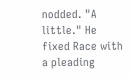nodded. "A little." He fixed Race with a pleading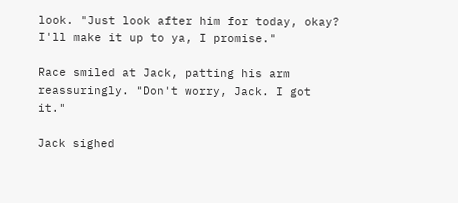look. "Just look after him for today, okay? I'll make it up to ya, I promise."

Race smiled at Jack, patting his arm reassuringly. "Don't worry, Jack. I got it."

Jack sighed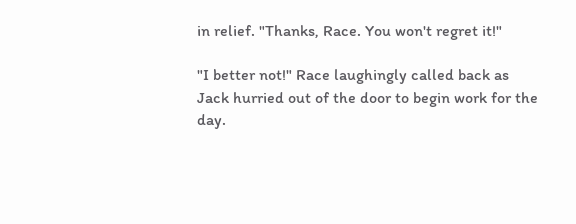in relief. "Thanks, Race. You won't regret it!"

"I better not!" Race laughingly called back as Jack hurried out of the door to begin work for the day.